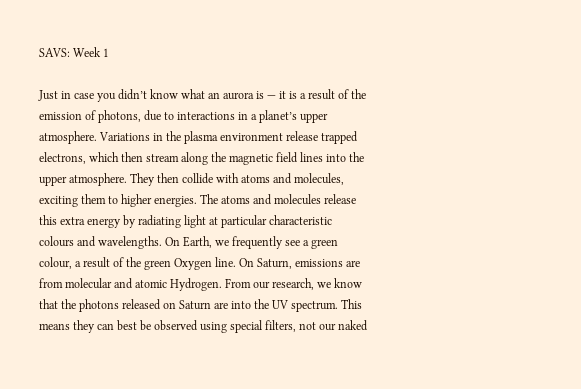SAVS: Week 1

Just in case you didn’t know what an aurora is — it is a result of the emission of photons, due to interactions in a planet’s upper atmosphere. Variations in the plasma environment release trapped electrons, which then stream along the magnetic field lines into the upper atmosphere. They then collide with atoms and molecules, exciting them to higher energies. The atoms and molecules release this extra energy by radiating light at particular characteristic colours and wavelengths. On Earth, we frequently see a green colour, a result of the green Oxygen line. On Saturn, emissions are from molecular and atomic Hydrogen. From our research, we know that the photons released on Saturn are into the UV spectrum. This means they can best be observed using special filters, not our naked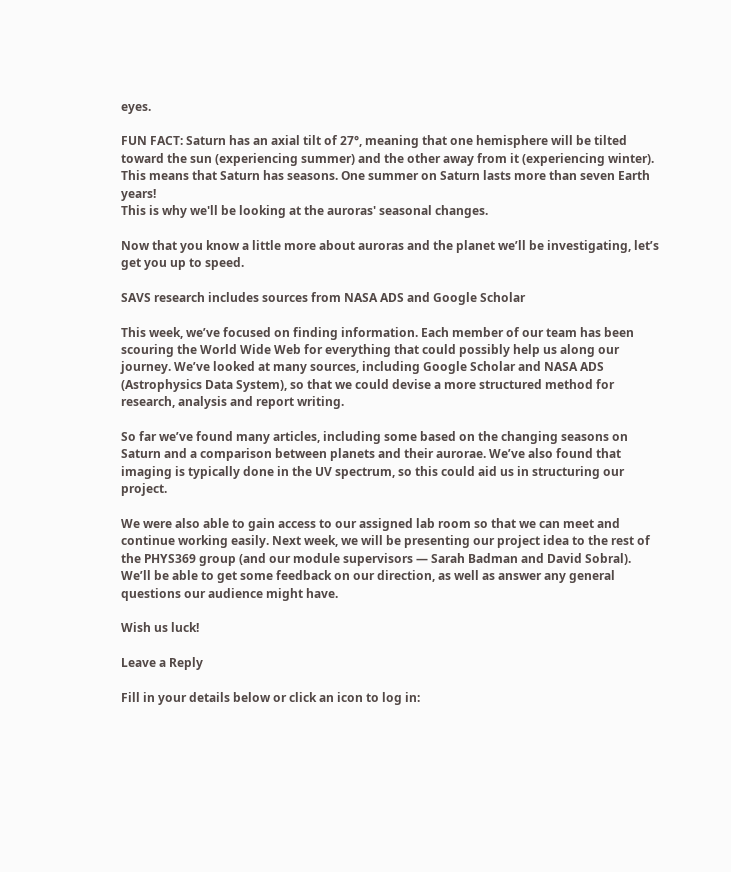eyes.

FUN FACT: Saturn has an axial tilt of 27°, meaning that one hemisphere will be tilted toward the sun (experiencing summer) and the other away from it (experiencing winter).
This means that Saturn has seasons. One summer on Saturn lasts more than seven Earth years!
This is why we'll be looking at the auroras' seasonal changes.

Now that you know a little more about auroras and the planet we’ll be investigating, let’s get you up to speed.

SAVS research includes sources from NASA ADS and Google Scholar

This week, we’ve focused on finding information. Each member of our team has been scouring the World Wide Web for everything that could possibly help us along our journey. We’ve looked at many sources, including Google Scholar and NASA ADS (Astrophysics Data System), so that we could devise a more structured method for research, analysis and report writing.

So far we’ve found many articles, including some based on the changing seasons on Saturn and a comparison between planets and their aurorae. We’ve also found that imaging is typically done in the UV spectrum, so this could aid us in structuring our project.

We were also able to gain access to our assigned lab room so that we can meet and continue working easily. Next week, we will be presenting our project idea to the rest of the PHYS369 group (and our module supervisors — Sarah Badman and David Sobral). We’ll be able to get some feedback on our direction, as well as answer any general questions our audience might have.

Wish us luck!

Leave a Reply

Fill in your details below or click an icon to log in: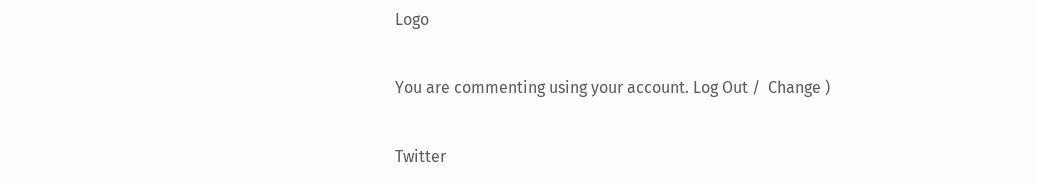Logo

You are commenting using your account. Log Out /  Change )

Twitter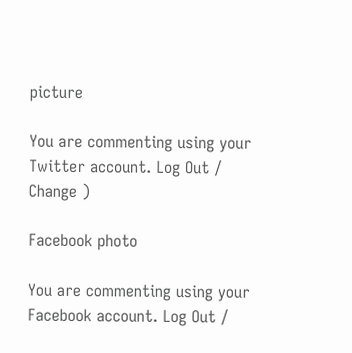picture

You are commenting using your Twitter account. Log Out /  Change )

Facebook photo

You are commenting using your Facebook account. Log Out /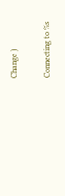Change )

Connecting to %s